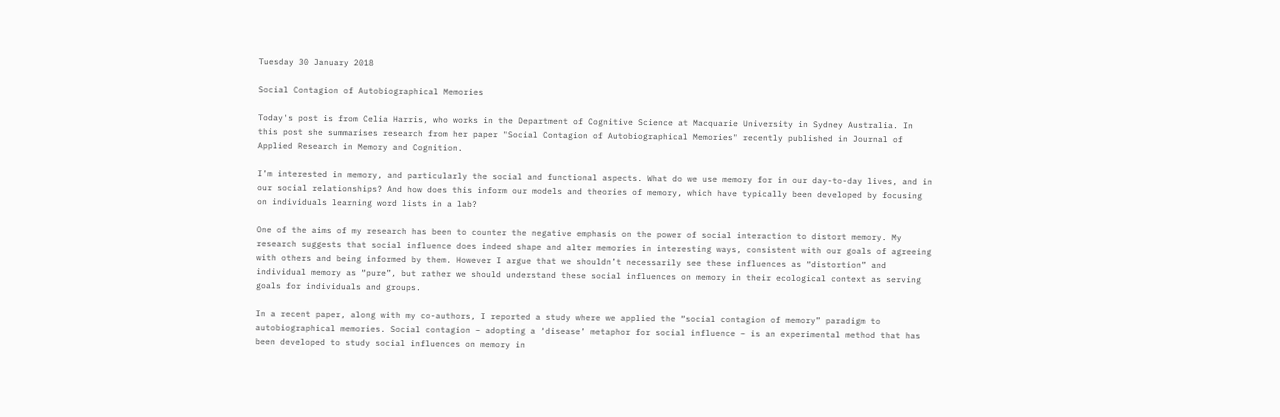Tuesday 30 January 2018

Social Contagion of Autobiographical Memories

Today's post is from Celia Harris, who works in the Department of Cognitive Science at Macquarie University in Sydney Australia. In this post she summarises research from her paper "Social Contagion of Autobiographical Memories" recently published in Journal of Applied Research in Memory and Cognition.

I’m interested in memory, and particularly the social and functional aspects. What do we use memory for in our day-to-day lives, and in our social relationships? And how does this inform our models and theories of memory, which have typically been developed by focusing on individuals learning word lists in a lab?

One of the aims of my research has been to counter the negative emphasis on the power of social interaction to distort memory. My research suggests that social influence does indeed shape and alter memories in interesting ways, consistent with our goals of agreeing with others and being informed by them. However I argue that we shouldn’t necessarily see these influences as “distortion” and individual memory as “pure”, but rather we should understand these social influences on memory in their ecological context as serving goals for individuals and groups.

In a recent paper, along with my co-authors, I reported a study where we applied the “social contagion of memory” paradigm to autobiographical memories. Social contagion – adopting a ‘disease’ metaphor for social influence – is an experimental method that has been developed to study social influences on memory in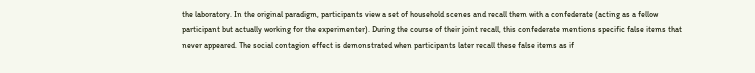the laboratory. In the original paradigm, participants view a set of household scenes and recall them with a confederate (acting as a fellow participant but actually working for the experimenter). During the course of their joint recall, this confederate mentions specific false items that never appeared. The social contagion effect is demonstrated when participants later recall these false items as if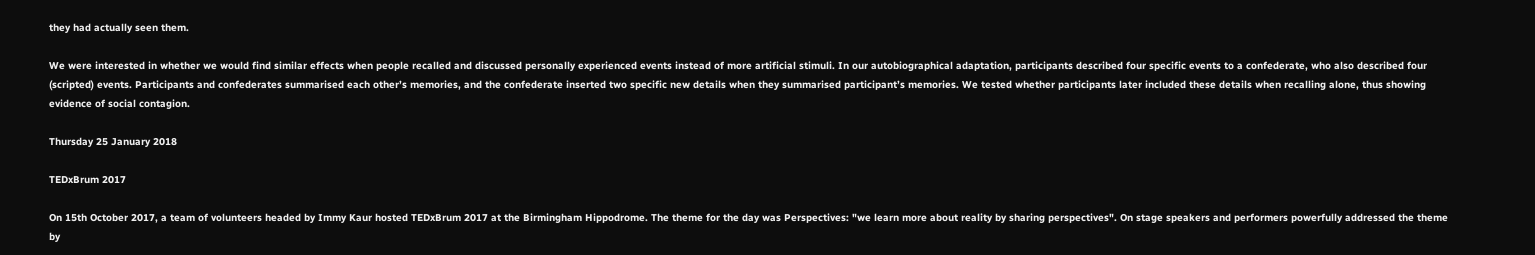they had actually seen them.

We were interested in whether we would find similar effects when people recalled and discussed personally experienced events instead of more artificial stimuli. In our autobiographical adaptation, participants described four specific events to a confederate, who also described four (scripted) events. Participants and confederates summarised each other’s memories, and the confederate inserted two specific new details when they summarised participant’s memories. We tested whether participants later included these details when recalling alone, thus showing evidence of social contagion.

Thursday 25 January 2018

TEDxBrum 2017

On 15th October 2017, a team of volunteers headed by Immy Kaur hosted TEDxBrum 2017 at the Birmingham Hippodrome. The theme for the day was Perspectives: "we learn more about reality by sharing perspectives". On stage speakers and performers powerfully addressed the theme by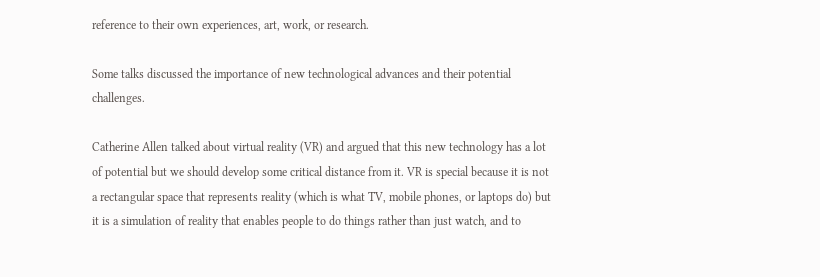reference to their own experiences, art, work, or research.

Some talks discussed the importance of new technological advances and their potential challenges.

Catherine Allen talked about virtual reality (VR) and argued that this new technology has a lot of potential but we should develop some critical distance from it. VR is special because it is not a rectangular space that represents reality (which is what TV, mobile phones, or laptops do) but it is a simulation of reality that enables people to do things rather than just watch, and to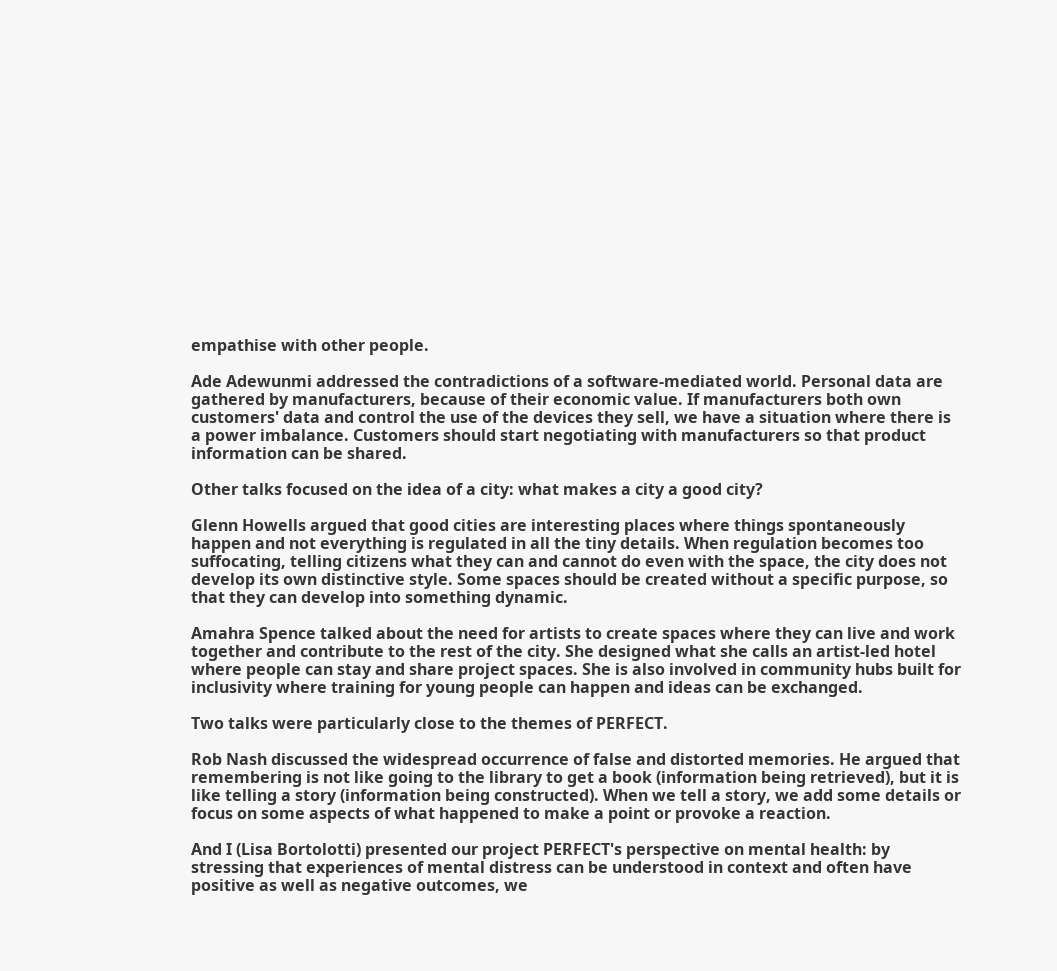empathise with other people.

Ade Adewunmi addressed the contradictions of a software-mediated world. Personal data are gathered by manufacturers, because of their economic value. If manufacturers both own customers' data and control the use of the devices they sell, we have a situation where there is a power imbalance. Customers should start negotiating with manufacturers so that product information can be shared.

Other talks focused on the idea of a city: what makes a city a good city?

Glenn Howells argued that good cities are interesting places where things spontaneously happen and not everything is regulated in all the tiny details. When regulation becomes too suffocating, telling citizens what they can and cannot do even with the space, the city does not develop its own distinctive style. Some spaces should be created without a specific purpose, so that they can develop into something dynamic.

Amahra Spence talked about the need for artists to create spaces where they can live and work together and contribute to the rest of the city. She designed what she calls an artist-led hotel where people can stay and share project spaces. She is also involved in community hubs built for inclusivity where training for young people can happen and ideas can be exchanged.

Two talks were particularly close to the themes of PERFECT.

Rob Nash discussed the widespread occurrence of false and distorted memories. He argued that remembering is not like going to the library to get a book (information being retrieved), but it is like telling a story (information being constructed). When we tell a story, we add some details or focus on some aspects of what happened to make a point or provoke a reaction.

And I (Lisa Bortolotti) presented our project PERFECT's perspective on mental health: by stressing that experiences of mental distress can be understood in context and often have positive as well as negative outcomes, we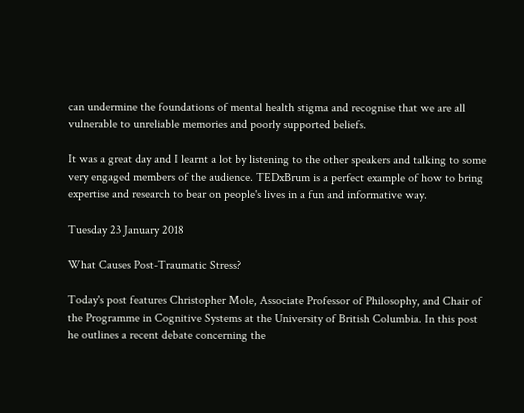can undermine the foundations of mental health stigma and recognise that we are all vulnerable to unreliable memories and poorly supported beliefs.

It was a great day and I learnt a lot by listening to the other speakers and talking to some very engaged members of the audience. TEDxBrum is a perfect example of how to bring expertise and research to bear on people's lives in a fun and informative way.

Tuesday 23 January 2018

What Causes Post-Traumatic Stress?

Today's post features Christopher Mole, Associate Professor of Philosophy, and Chair of the Programme in Cognitive Systems at the University of British Columbia. In this post he outlines a recent debate concerning the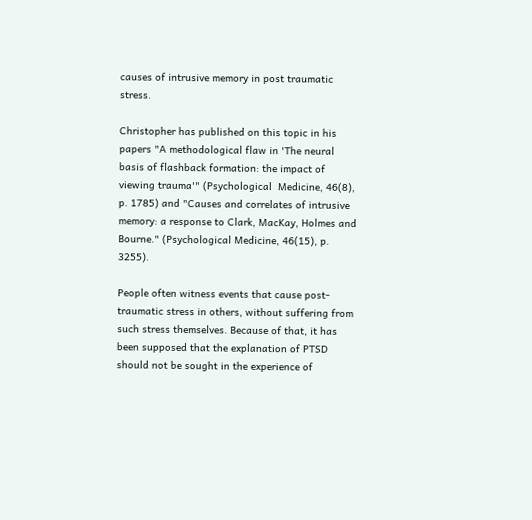causes of intrusive memory in post traumatic stress.

Christopher has published on this topic in his papers "A methodological flaw in 'The neural basis of flashback formation: the impact of viewing trauma'" (Psychological  Medicine, 46(8), p. 1785) and "Causes and correlates of intrusive memory: a response to Clark, MacKay, Holmes and Bourne." (Psychological Medicine, 46(15), p. 3255).

People often witness events that cause post-traumatic stress in others, without suffering from such stress themselves. Because of that, it has been supposed that the explanation of PTSD should not be sought in the experience of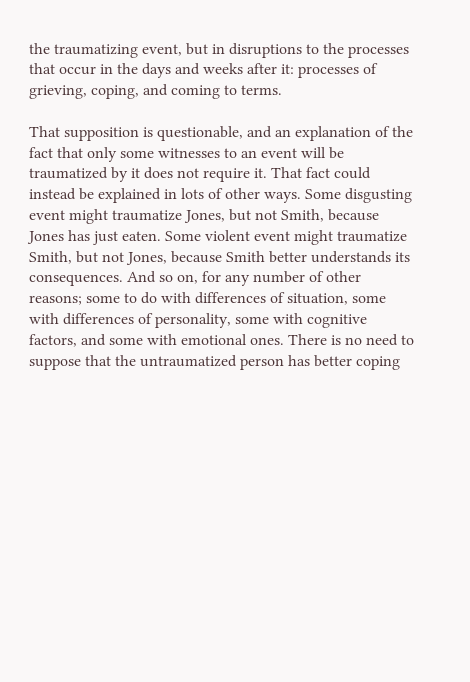the traumatizing event, but in disruptions to the processes that occur in the days and weeks after it: processes of grieving, coping, and coming to terms.

That supposition is questionable, and an explanation of the fact that only some witnesses to an event will be traumatized by it does not require it. That fact could instead be explained in lots of other ways. Some disgusting event might traumatize Jones, but not Smith, because Jones has just eaten. Some violent event might traumatize Smith, but not Jones, because Smith better understands its consequences. And so on, for any number of other reasons; some to do with differences of situation, some with differences of personality, some with cognitive factors, and some with emotional ones. There is no need to suppose that the untraumatized person has better coping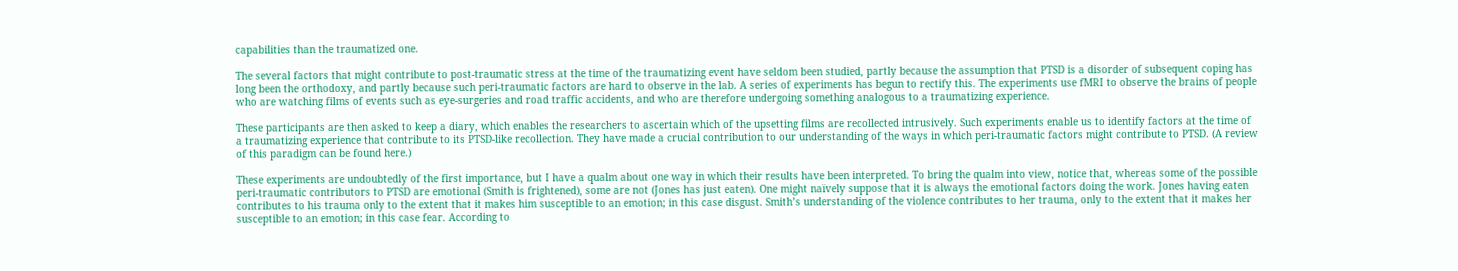capabilities than the traumatized one.

The several factors that might contribute to post-traumatic stress at the time of the traumatizing event have seldom been studied, partly because the assumption that PTSD is a disorder of subsequent coping has long been the orthodoxy, and partly because such peri-traumatic factors are hard to observe in the lab. A series of experiments has begun to rectify this. The experiments use fMRI to observe the brains of people who are watching films of events such as eye-surgeries and road traffic accidents, and who are therefore undergoing something analogous to a traumatizing experience.

These participants are then asked to keep a diary, which enables the researchers to ascertain which of the upsetting films are recollected intrusively. Such experiments enable us to identify factors at the time of a traumatizing experience that contribute to its PTSD-like recollection. They have made a crucial contribution to our understanding of the ways in which peri-traumatic factors might contribute to PTSD. (A review of this paradigm can be found here.)

These experiments are undoubtedly of the first importance, but I have a qualm about one way in which their results have been interpreted. To bring the qualm into view, notice that, whereas some of the possible peri-traumatic contributors to PTSD are emotional (Smith is frightened), some are not (Jones has just eaten). One might naïvely suppose that it is always the emotional factors doing the work. Jones having eaten contributes to his trauma only to the extent that it makes him susceptible to an emotion; in this case disgust. Smith’s understanding of the violence contributes to her trauma, only to the extent that it makes her susceptible to an emotion; in this case fear. According to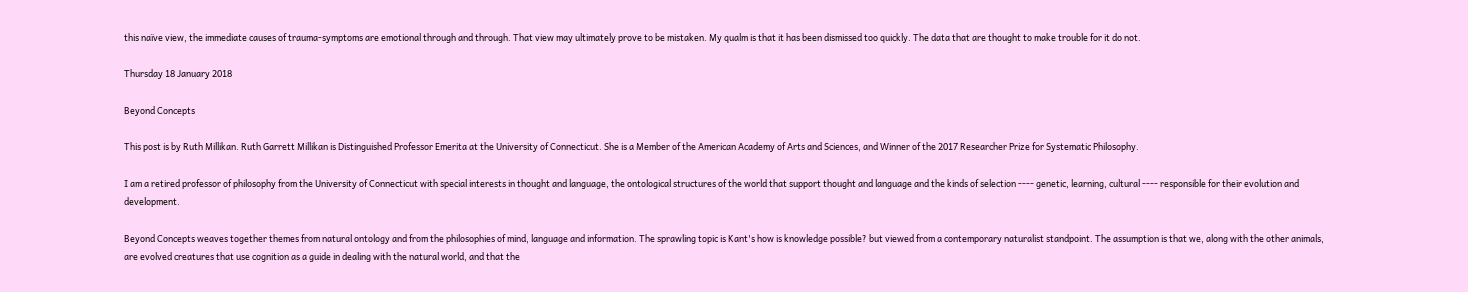this naïve view, the immediate causes of trauma-symptoms are emotional through and through. That view may ultimately prove to be mistaken. My qualm is that it has been dismissed too quickly. The data that are thought to make trouble for it do not.

Thursday 18 January 2018

Beyond Concepts

This post is by Ruth Millikan. Ruth Garrett Millikan is Distinguished Professor Emerita at the University of Connecticut. She is a Member of the American Academy of Arts and Sciences, and Winner of the 2017 Researcher Prize for Systematic Philosophy.

I am a retired professor of philosophy from the University of Connecticut with special interests in thought and language, the ontological structures of the world that support thought and language and the kinds of selection ---- genetic, learning, cultural ---- responsible for their evolution and development.

Beyond Concepts weaves together themes from natural ontology and from the philosophies of mind, language and information. The sprawling topic is Kant's how is knowledge possible? but viewed from a contemporary naturalist standpoint. The assumption is that we, along with the other animals, are evolved creatures that use cognition as a guide in dealing with the natural world, and that the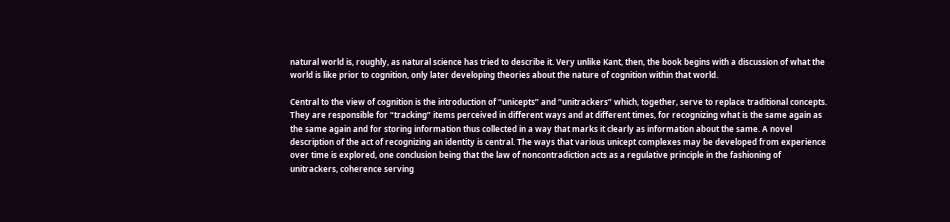natural world is, roughly, as natural science has tried to describe it. Very unlike Kant, then, the book begins with a discussion of what the world is like prior to cognition, only later developing theories about the nature of cognition within that world.

Central to the view of cognition is the introduction of “unicepts” and “unitrackers” which, together, serve to replace traditional concepts. They are responsible for “tracking” items perceived in different ways and at different times, for recognizing what is the same again as the same again and for storing information thus collected in a way that marks it clearly as information about the same. A novel description of the act of recognizing an identity is central. The ways that various unicept complexes may be developed from experience over time is explored, one conclusion being that the law of noncontradiction acts as a regulative principle in the fashioning of unitrackers, coherence serving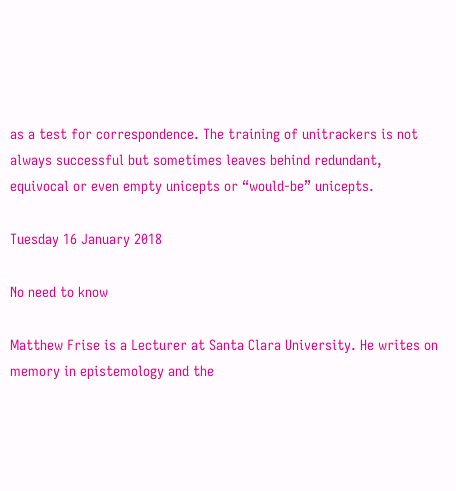as a test for correspondence. The training of unitrackers is not always successful but sometimes leaves behind redundant, equivocal or even empty unicepts or “would-be” unicepts.

Tuesday 16 January 2018

No need to know

Matthew Frise is a Lecturer at Santa Clara University. He writes on memory in epistemology and the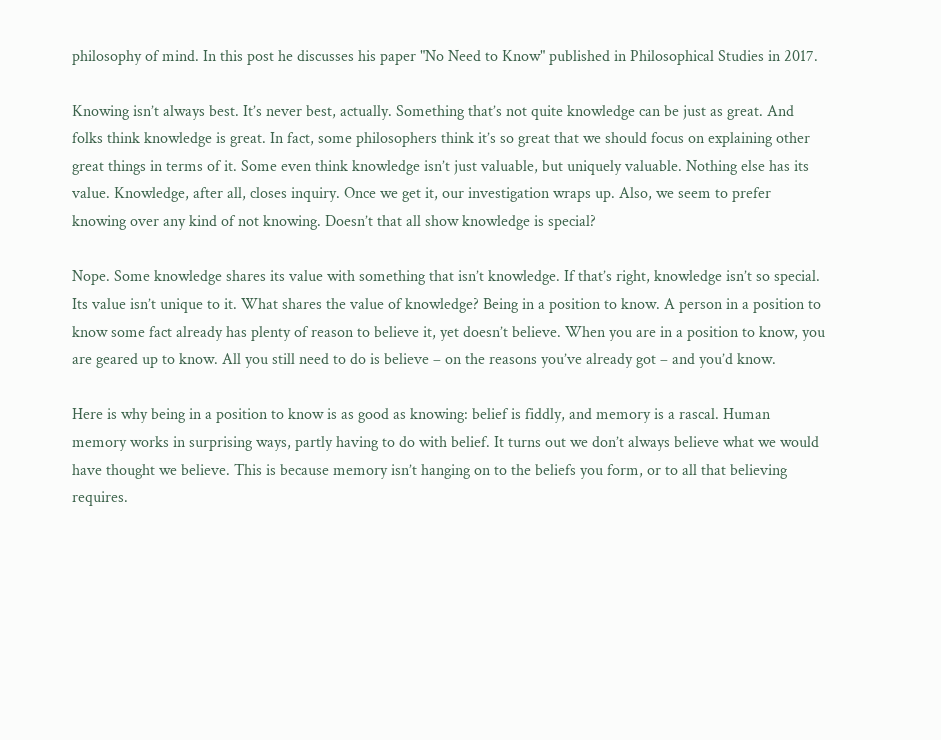philosophy of mind. In this post he discusses his paper "No Need to Know" published in Philosophical Studies in 2017.

Knowing isn’t always best. It’s never best, actually. Something that’s not quite knowledge can be just as great. And folks think knowledge is great. In fact, some philosophers think it’s so great that we should focus on explaining other great things in terms of it. Some even think knowledge isn’t just valuable, but uniquely valuable. Nothing else has its value. Knowledge, after all, closes inquiry. Once we get it, our investigation wraps up. Also, we seem to prefer knowing over any kind of not knowing. Doesn’t that all show knowledge is special?

Nope. Some knowledge shares its value with something that isn’t knowledge. If that’s right, knowledge isn’t so special. Its value isn’t unique to it. What shares the value of knowledge? Being in a position to know. A person in a position to know some fact already has plenty of reason to believe it, yet doesn’t believe. When you are in a position to know, you are geared up to know. All you still need to do is believe – on the reasons you’ve already got – and you’d know.

Here is why being in a position to know is as good as knowing: belief is fiddly, and memory is a rascal. Human memory works in surprising ways, partly having to do with belief. It turns out we don’t always believe what we would have thought we believe. This is because memory isn’t hanging on to the beliefs you form, or to all that believing requires.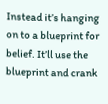Instead it’s hanging on to a blueprint for belief. It’ll use the blueprint and crank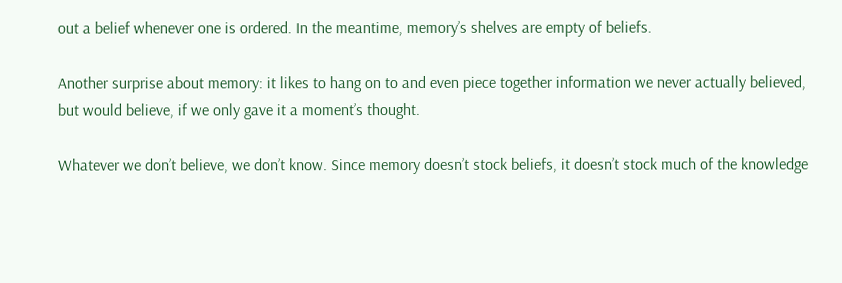out a belief whenever one is ordered. In the meantime, memory’s shelves are empty of beliefs.

Another surprise about memory: it likes to hang on to and even piece together information we never actually believed, but would believe, if we only gave it a moment’s thought.

Whatever we don’t believe, we don’t know. Since memory doesn’t stock beliefs, it doesn’t stock much of the knowledge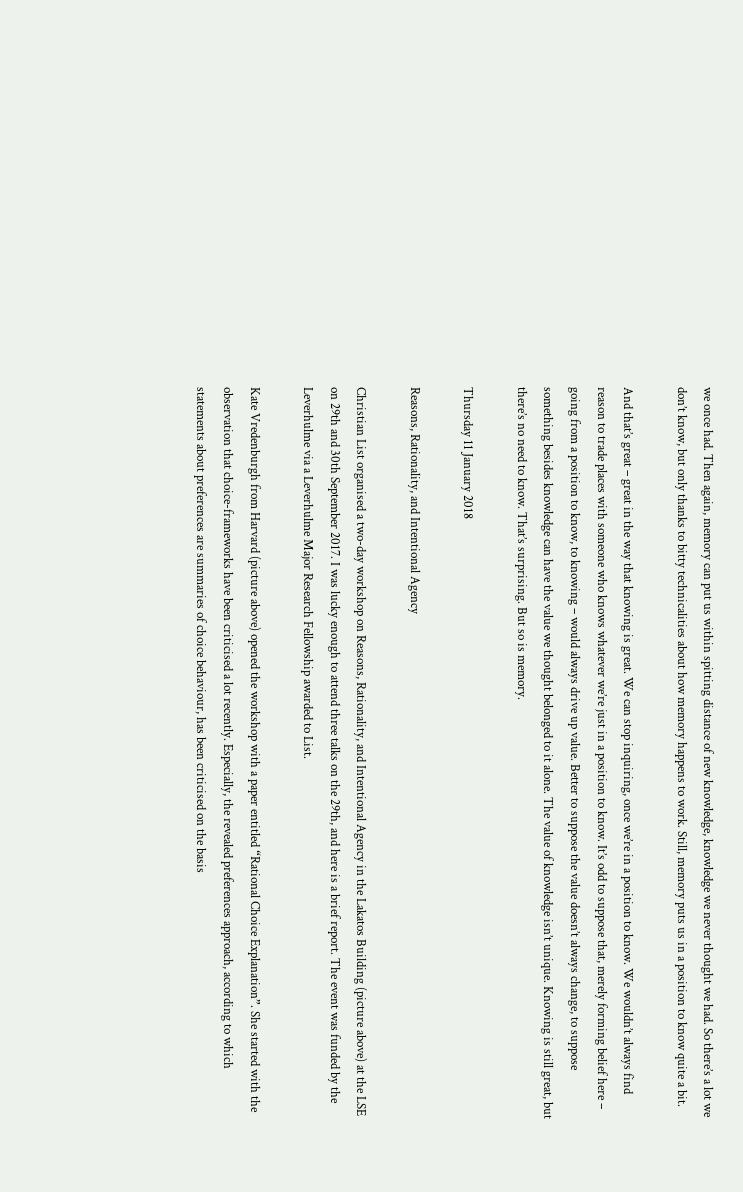we once had. Then again, memory can put us within spitting distance of new knowledge, knowledge we never thought we had. So there’s a lot we don’t know, but only thanks to bitty technicalities about how memory happens to work. Still, memory puts us in a position to know quite a bit.

And that’s great – great in the way that knowing is great. We can stop inquiring, once we’re in a position to know. We wouldn’t always find reason to trade places with someone who knows whatever we’re just in a position to know. It’s odd to suppose that, merely forming belief here – going from a position to know, to knowing – would always drive up value. Better to suppose the value doesn’t always change, to suppose something besides knowledge can have the value we thought belonged to it alone. The value of knowledge isn’t unique. Knowing is still great, but there’s no need to know. That’s surprising. But so is memory.

Thursday 11 January 2018

Reasons, Rationality, and Intentional Agency

Christian List organised a two-day workshop on Reasons, Rationality, and Intentional Agency in the Lakatos Building (picture above) at the LSE on 29th and 30th September 2017. I was lucky enough to attend three talks on the 29th, and here is a brief report. The event was funded by the Leverhulme via a Leverhulme Major Research Fellowship awarded to List.

Kate Vredenburgh from Harvard (picture above) opened the workshop with a paper entitled “Rational Choice Explanation”. She started with the observation that choice-frameworks have been criticised a lot recently. Especially, the revealed preferences approach, according to which statements about preferences are summaries of choice behaviour, has been criticised on the basis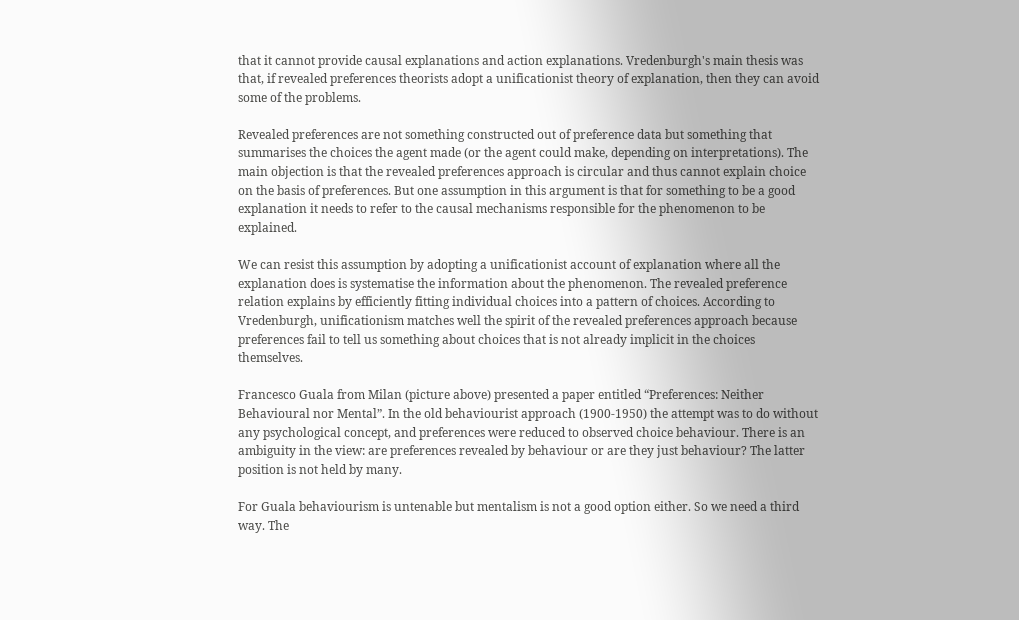that it cannot provide causal explanations and action explanations. Vredenburgh's main thesis was that, if revealed preferences theorists adopt a unificationist theory of explanation, then they can avoid some of the problems.

Revealed preferences are not something constructed out of preference data but something that summarises the choices the agent made (or the agent could make, depending on interpretations). The main objection is that the revealed preferences approach is circular and thus cannot explain choice on the basis of preferences. But one assumption in this argument is that for something to be a good explanation it needs to refer to the causal mechanisms responsible for the phenomenon to be explained.

We can resist this assumption by adopting a unificationist account of explanation where all the explanation does is systematise the information about the phenomenon. The revealed preference relation explains by efficiently fitting individual choices into a pattern of choices. According to Vredenburgh, unificationism matches well the spirit of the revealed preferences approach because preferences fail to tell us something about choices that is not already implicit in the choices themselves.

Francesco Guala from Milan (picture above) presented a paper entitled “Preferences: Neither Behavioural nor Mental”. In the old behaviourist approach (1900-1950) the attempt was to do without any psychological concept, and preferences were reduced to observed choice behaviour. There is an ambiguity in the view: are preferences revealed by behaviour or are they just behaviour? The latter position is not held by many.

For Guala behaviourism is untenable but mentalism is not a good option either. So we need a third way. The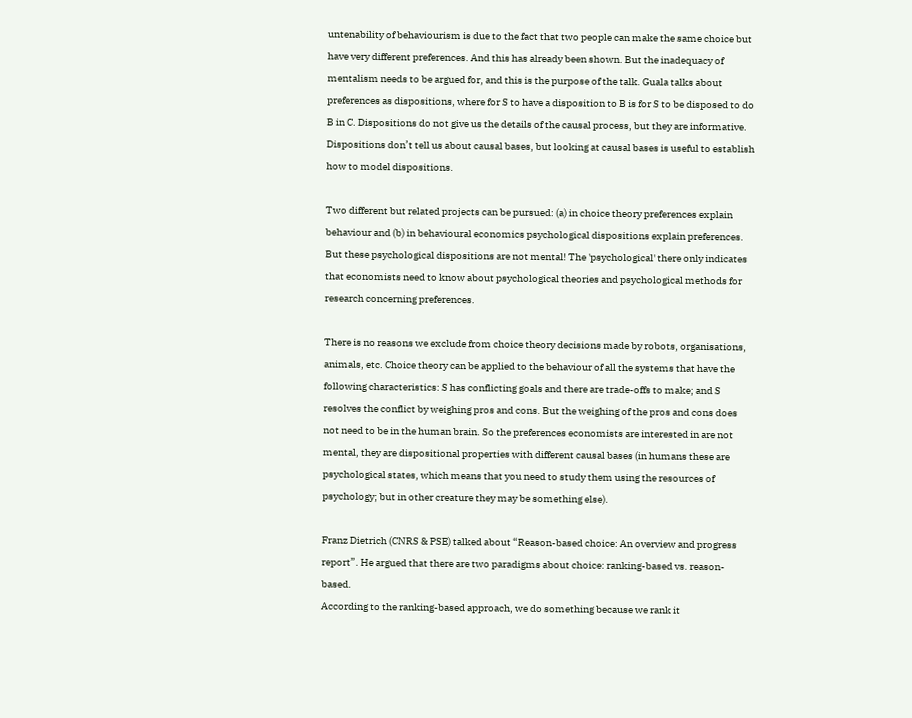untenability of behaviourism is due to the fact that two people can make the same choice but have very different preferences. And this has already been shown. But the inadequacy of mentalism needs to be argued for, and this is the purpose of the talk. Guala talks about preferences as dispositions, where for S to have a disposition to B is for S to be disposed to do B in C. Dispositions do not give us the details of the causal process, but they are informative. Dispositions don’t tell us about causal bases, but looking at causal bases is useful to establish how to model dispositions.

Two different but related projects can be pursued: (a) in choice theory preferences explain behaviour and (b) in behavioural economics psychological dispositions explain preferences. But these psychological dispositions are not mental! The 'psychological' there only indicates that economists need to know about psychological theories and psychological methods for research concerning preferences.

There is no reasons we exclude from choice theory decisions made by robots, organisations, animals, etc. Choice theory can be applied to the behaviour of all the systems that have the following characteristics: S has conflicting goals and there are trade-offs to make; and S resolves the conflict by weighing pros and cons. But the weighing of the pros and cons does not need to be in the human brain. So the preferences economists are interested in are not mental, they are dispositional properties with different causal bases (in humans these are psychological states, which means that you need to study them using the resources of psychology; but in other creature they may be something else).

Franz Dietrich (CNRS & PSE) talked about “Reason-based choice: An overview and progress report”. He argued that there are two paradigms about choice: ranking-based vs. reason-based.
According to the ranking-based approach, we do something because we rank it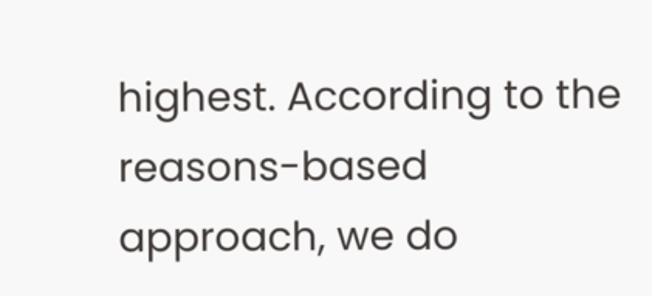highest. According to the reasons-based approach, we do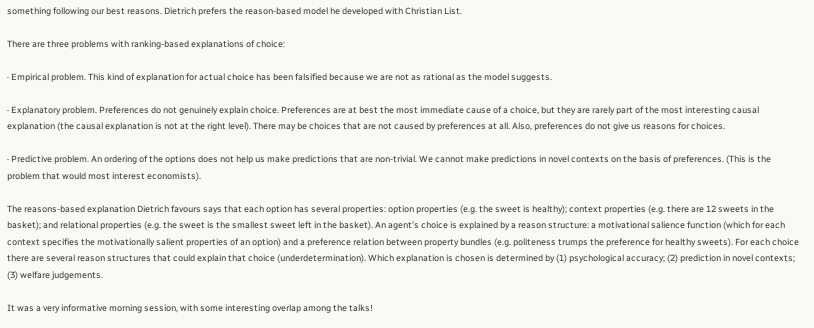something following our best reasons. Dietrich prefers the reason-based model he developed with Christian List.

There are three problems with ranking-based explanations of choice:

· Empirical problem. This kind of explanation for actual choice has been falsified because we are not as rational as the model suggests.

· Explanatory problem. Preferences do not genuinely explain choice. Preferences are at best the most immediate cause of a choice, but they are rarely part of the most interesting causal explanation (the causal explanation is not at the right level). There may be choices that are not caused by preferences at all. Also, preferences do not give us reasons for choices.

· Predictive problem. An ordering of the options does not help us make predictions that are non-trivial. We cannot make predictions in novel contexts on the basis of preferences. (This is the problem that would most interest economists).

The reasons-based explanation Dietrich favours says that each option has several properties: option properties (e.g. the sweet is healthy); context properties (e.g. there are 12 sweets in the basket); and relational properties (e.g. the sweet is the smallest sweet left in the basket). An agent’s choice is explained by a reason structure: a motivational salience function (which for each context specifies the motivationally salient properties of an option) and a preference relation between property bundles (e.g. politeness trumps the preference for healthy sweets). For each choice there are several reason structures that could explain that choice (underdetermination). Which explanation is chosen is determined by (1) psychological accuracy; (2) prediction in novel contexts; (3) welfare judgements.

It was a very informative morning session, with some interesting overlap among the talks!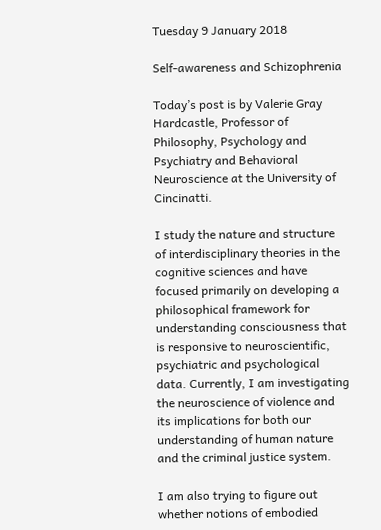Tuesday 9 January 2018

Self-awareness and Schizophrenia

Today’s post is by Valerie Gray Hardcastle, Professor of Philosophy, Psychology and Psychiatry and Behavioral Neuroscience at the University of Cincinatti.

I study the nature and structure of interdisciplinary theories in the cognitive sciences and have focused primarily on developing a philosophical framework for understanding consciousness that is responsive to neuroscientific, psychiatric and psychological data. Currently, I am investigating the neuroscience of violence and its implications for both our understanding of human nature and the criminal justice system.

I am also trying to figure out whether notions of embodied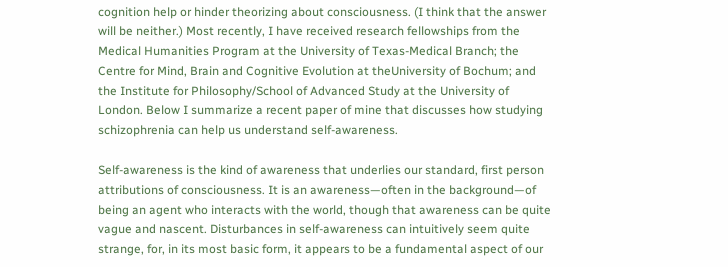cognition help or hinder theorizing about consciousness. (I think that the answer will be neither.) Most recently, I have received research fellowships from the Medical Humanities Program at the University of Texas-Medical Branch; the Centre for Mind, Brain and Cognitive Evolution at theUniversity of Bochum; and the Institute for Philosophy/School of Advanced Study at the University of London. Below I summarize a recent paper of mine that discusses how studying schizophrenia can help us understand self-awareness.

Self-awareness is the kind of awareness that underlies our standard, first person attributions of consciousness. It is an awareness—often in the background—of being an agent who interacts with the world, though that awareness can be quite vague and nascent. Disturbances in self-awareness can intuitively seem quite strange, for, in its most basic form, it appears to be a fundamental aspect of our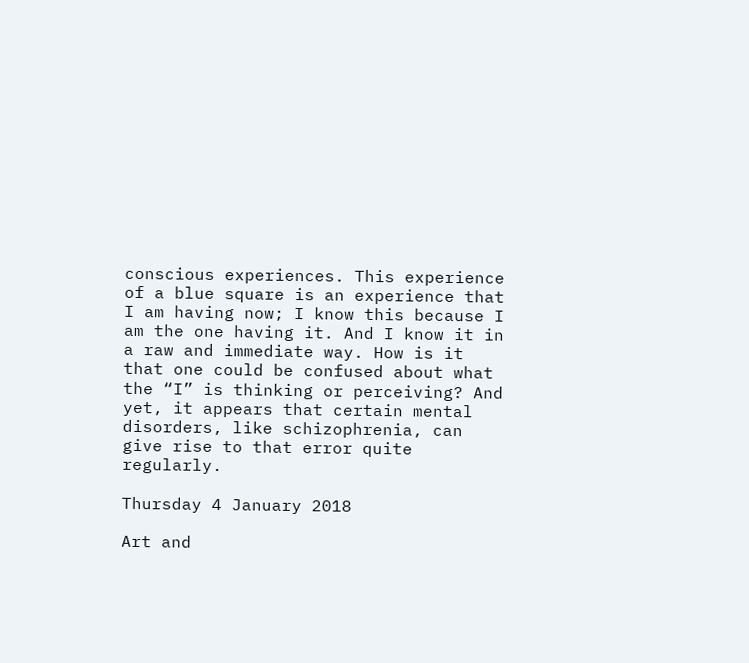conscious experiences. This experience of a blue square is an experience that I am having now; I know this because I am the one having it. And I know it in a raw and immediate way. How is it that one could be confused about what the “I” is thinking or perceiving? And yet, it appears that certain mental disorders, like schizophrenia, can give rise to that error quite regularly.

Thursday 4 January 2018

Art and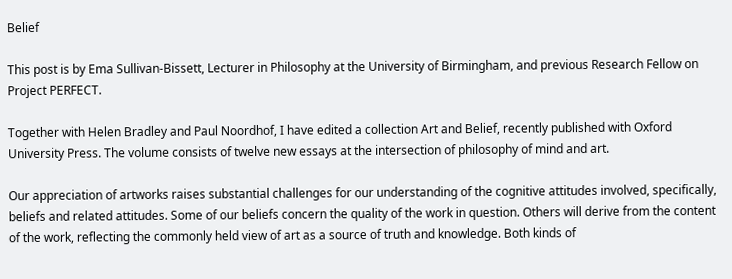Belief

This post is by Ema Sullivan-Bissett, Lecturer in Philosophy at the University of Birmingham, and previous Research Fellow on Project PERFECT.

Together with Helen Bradley and Paul Noordhof, I have edited a collection Art and Belief, recently published with Oxford University Press. The volume consists of twelve new essays at the intersection of philosophy of mind and art.

Our appreciation of artworks raises substantial challenges for our understanding of the cognitive attitudes involved, specifically, beliefs and related attitudes. Some of our beliefs concern the quality of the work in question. Others will derive from the content of the work, reflecting the commonly held view of art as a source of truth and knowledge. Both kinds of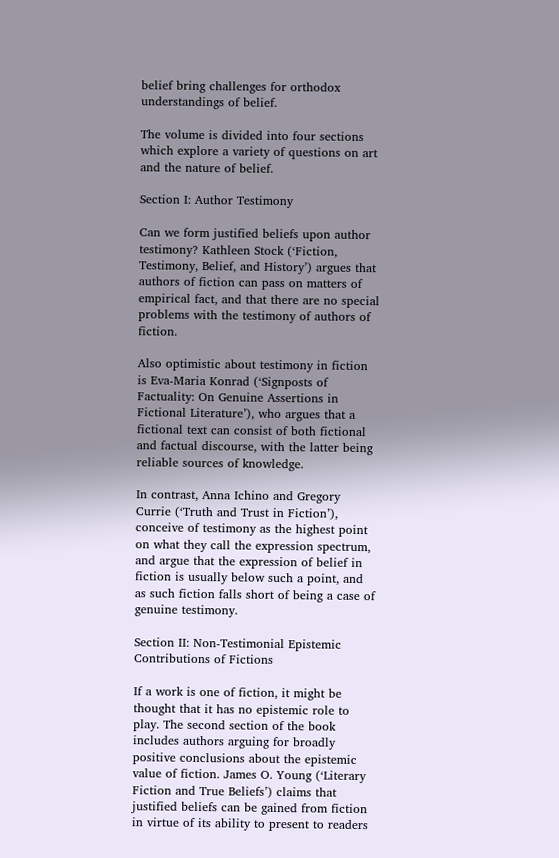belief bring challenges for orthodox understandings of belief.

The volume is divided into four sections which explore a variety of questions on art and the nature of belief.

Section I: Author Testimony

Can we form justified beliefs upon author testimony? Kathleen Stock (‘Fiction, Testimony, Belief, and History’) argues that authors of fiction can pass on matters of empirical fact, and that there are no special problems with the testimony of authors of fiction.

Also optimistic about testimony in fiction is Eva-Maria Konrad (‘Signposts of Factuality: On Genuine Assertions in Fictional Literature’), who argues that a fictional text can consist of both fictional and factual discourse, with the latter being reliable sources of knowledge.

In contrast, Anna Ichino and Gregory Currie (‘Truth and Trust in Fiction’), conceive of testimony as the highest point on what they call the expression spectrum, and argue that the expression of belief in fiction is usually below such a point, and as such fiction falls short of being a case of genuine testimony.

Section II: Non-Testimonial Epistemic Contributions of Fictions

If a work is one of fiction, it might be thought that it has no epistemic role to play. The second section of the book includes authors arguing for broadly positive conclusions about the epistemic value of fiction. James O. Young (‘Literary Fiction and True Beliefs’) claims that justified beliefs can be gained from fiction in virtue of its ability to present to readers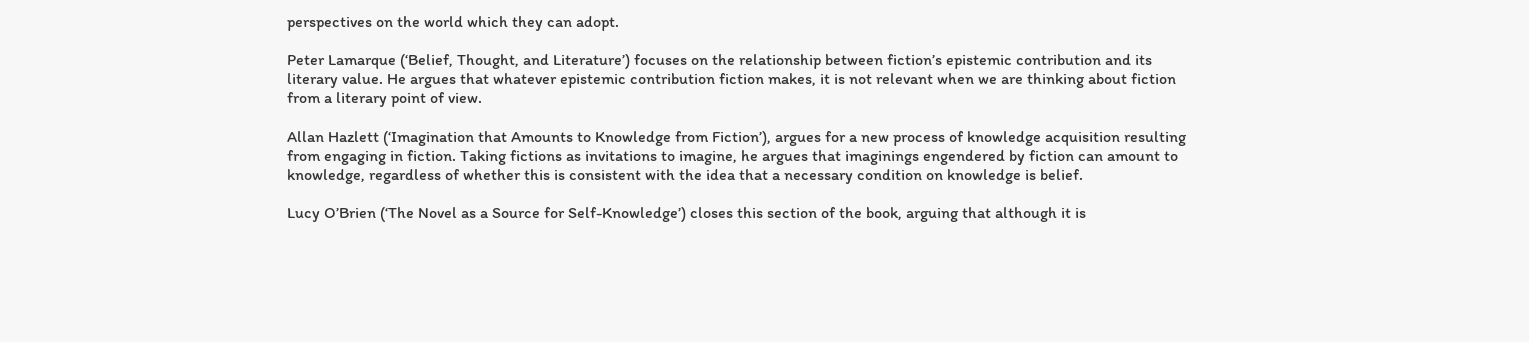perspectives on the world which they can adopt.

Peter Lamarque (‘Belief, Thought, and Literature’) focuses on the relationship between fiction’s epistemic contribution and its literary value. He argues that whatever epistemic contribution fiction makes, it is not relevant when we are thinking about fiction from a literary point of view.

Allan Hazlett (‘Imagination that Amounts to Knowledge from Fiction’), argues for a new process of knowledge acquisition resulting from engaging in fiction. Taking fictions as invitations to imagine, he argues that imaginings engendered by fiction can amount to knowledge, regardless of whether this is consistent with the idea that a necessary condition on knowledge is belief.

Lucy O’Brien (‘The Novel as a Source for Self-Knowledge’) closes this section of the book, arguing that although it is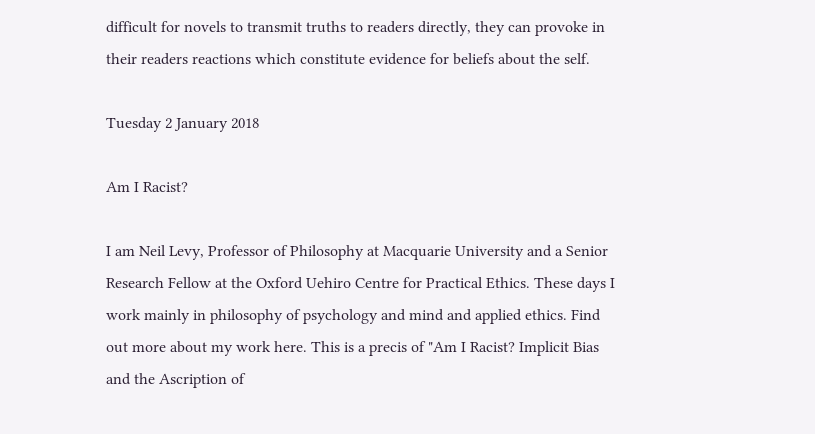difficult for novels to transmit truths to readers directly, they can provoke in their readers reactions which constitute evidence for beliefs about the self.

Tuesday 2 January 2018

Am I Racist?

I am Neil Levy, Professor of Philosophy at Macquarie University and a Senior Research Fellow at the Oxford Uehiro Centre for Practical Ethics. These days I work mainly in philosophy of psychology and mind and applied ethics. Find out more about my work here. This is a precis of "Am I Racist? Implicit Bias and the Ascription of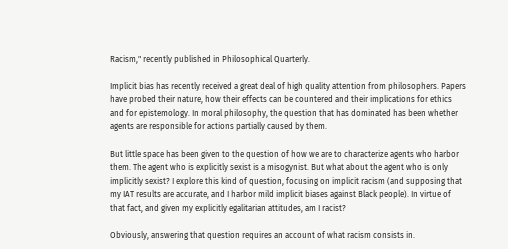Racism," recently published in Philosophical Quarterly.

Implicit bias has recently received a great deal of high quality attention from philosophers. Papers have probed their nature, how their effects can be countered and their implications for ethics and for epistemology. In moral philosophy, the question that has dominated has been whether agents are responsible for actions partially caused by them.

But little space has been given to the question of how we are to characterize agents who harbor them. The agent who is explicitly sexist is a misogynist. But what about the agent who is only implicitly sexist? I explore this kind of question, focusing on implicit racism (and supposing that my IAT results are accurate, and I harbor mild implicit biases against Black people). In virtue of that fact, and given my explicitly egalitarian attitudes, am I racist?

Obviously, answering that question requires an account of what racism consists in.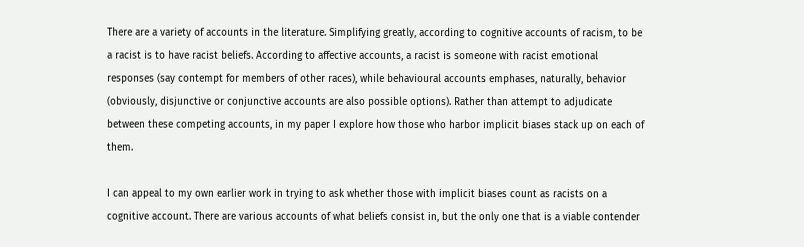There are a variety of accounts in the literature. Simplifying greatly, according to cognitive accounts of racism, to be a racist is to have racist beliefs. According to affective accounts, a racist is someone with racist emotional responses (say contempt for members of other races), while behavioural accounts emphases, naturally, behavior (obviously, disjunctive or conjunctive accounts are also possible options). Rather than attempt to adjudicate between these competing accounts, in my paper I explore how those who harbor implicit biases stack up on each of them.

I can appeal to my own earlier work in trying to ask whether those with implicit biases count as racists on a cognitive account. There are various accounts of what beliefs consist in, but the only one that is a viable contender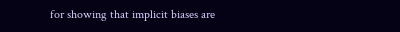for showing that implicit biases are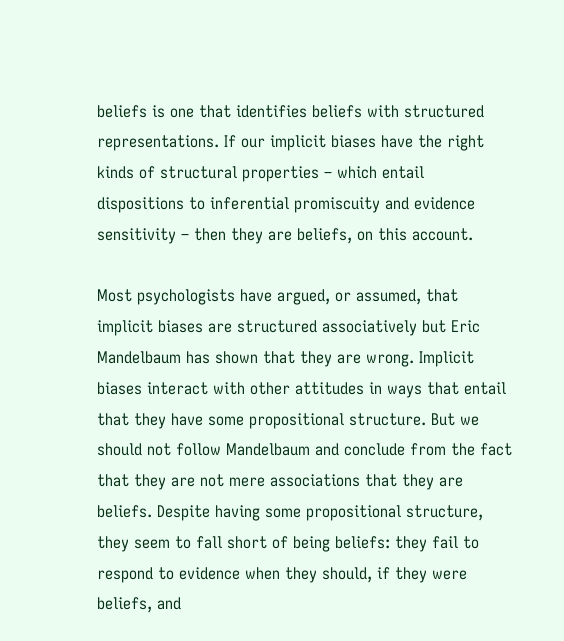beliefs is one that identifies beliefs with structured representations. If our implicit biases have the right kinds of structural properties – which entail dispositions to inferential promiscuity and evidence sensitivity – then they are beliefs, on this account.

Most psychologists have argued, or assumed, that implicit biases are structured associatively but Eric Mandelbaum has shown that they are wrong. Implicit biases interact with other attitudes in ways that entail that they have some propositional structure. But we should not follow Mandelbaum and conclude from the fact that they are not mere associations that they are beliefs. Despite having some propositional structure, they seem to fall short of being beliefs: they fail to respond to evidence when they should, if they were beliefs, and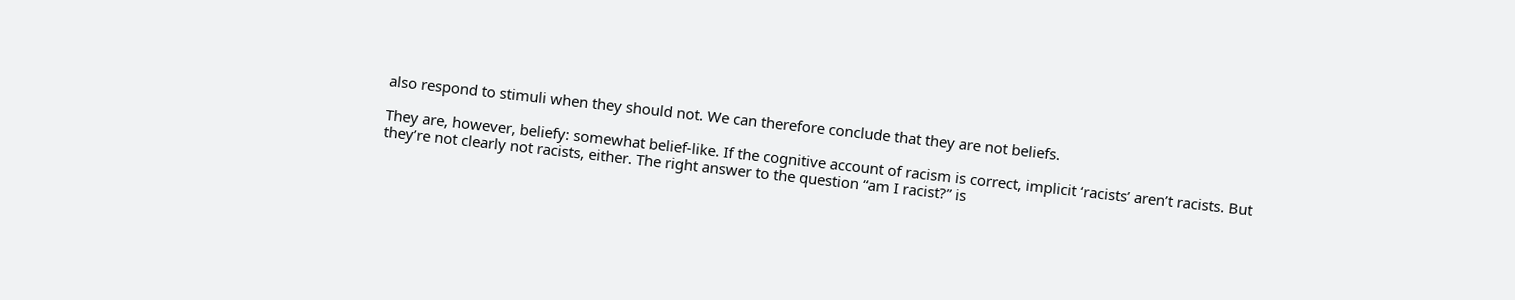also respond to stimuli when they should not. We can therefore conclude that they are not beliefs.

They are, however, beliefy: somewhat belief-like. If the cognitive account of racism is correct, implicit ‘racists’ aren’t racists. But they’re not clearly not racists, either. The right answer to the question “am I racist?” is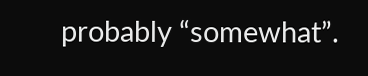probably “somewhat”.